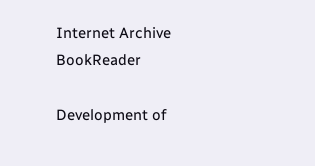Internet Archive BookReader

Development of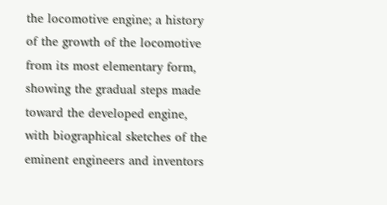the locomotive engine; a history of the growth of the locomotive from its most elementary form, showing the gradual steps made toward the developed engine, with biographical sketches of the eminent engineers and inventors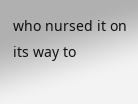who nursed it on its way to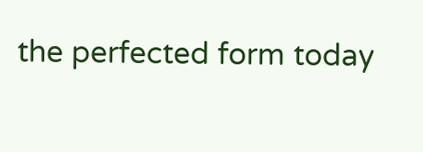the perfected form today